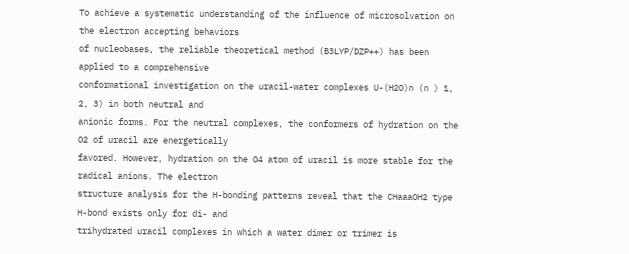To achieve a systematic understanding of the influence of microsolvation on the electron accepting behaviors
of nucleobases, the reliable theoretical method (B3LYP/DZP++) has been applied to a comprehensive
conformational investigation on the uracil-water complexes U-(H2O)n (n ) 1, 2, 3) in both neutral and
anionic forms. For the neutral complexes, the conformers of hydration on the O2 of uracil are energetically
favored. However, hydration on the O4 atom of uracil is more stable for the radical anions. The electron
structure analysis for the H-bonding patterns reveal that the CHaaaOH2 type H-bond exists only for di- and
trihydrated uracil complexes in which a water dimer or trimer is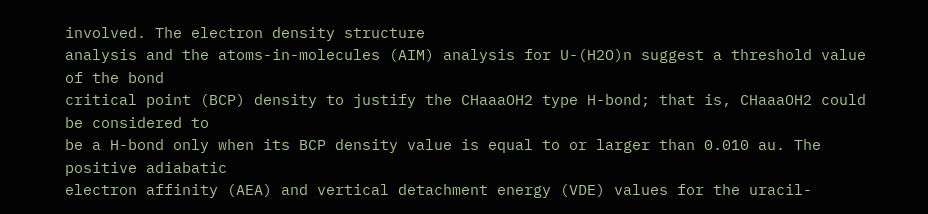involved. The electron density structure
analysis and the atoms-in-molecules (AIM) analysis for U-(H2O)n suggest a threshold value of the bond
critical point (BCP) density to justify the CHaaaOH2 type H-bond; that is, CHaaaOH2 could be considered to
be a H-bond only when its BCP density value is equal to or larger than 0.010 au. The positive adiabatic
electron affinity (AEA) and vertical detachment energy (VDE) values for the uracil-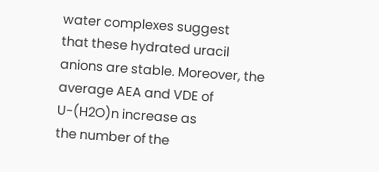water complexes suggest
that these hydrated uracil anions are stable. Moreover, the average AEA and VDE of U-(H2O)n increase as
the number of the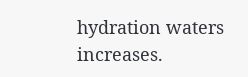hydration waters increases.